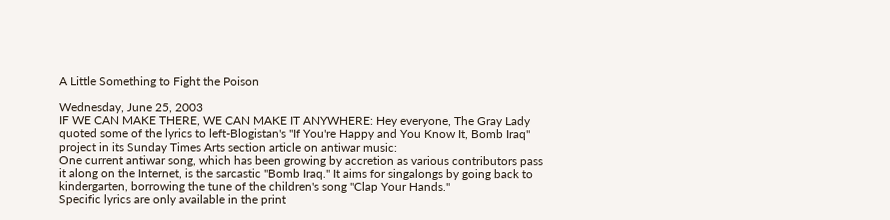A Little Something to Fight the Poison

Wednesday, June 25, 2003
IF WE CAN MAKE THERE, WE CAN MAKE IT ANYWHERE: Hey everyone, The Gray Lady quoted some of the lyrics to left-Blogistan's "If You're Happy and You Know It, Bomb Iraq" project in its Sunday Times Arts section article on antiwar music:
One current antiwar song, which has been growing by accretion as various contributors pass it along on the Internet, is the sarcastic "Bomb Iraq." It aims for singalongs by going back to kindergarten, borrowing the tune of the children's song "Clap Your Hands."
Specific lyrics are only available in the print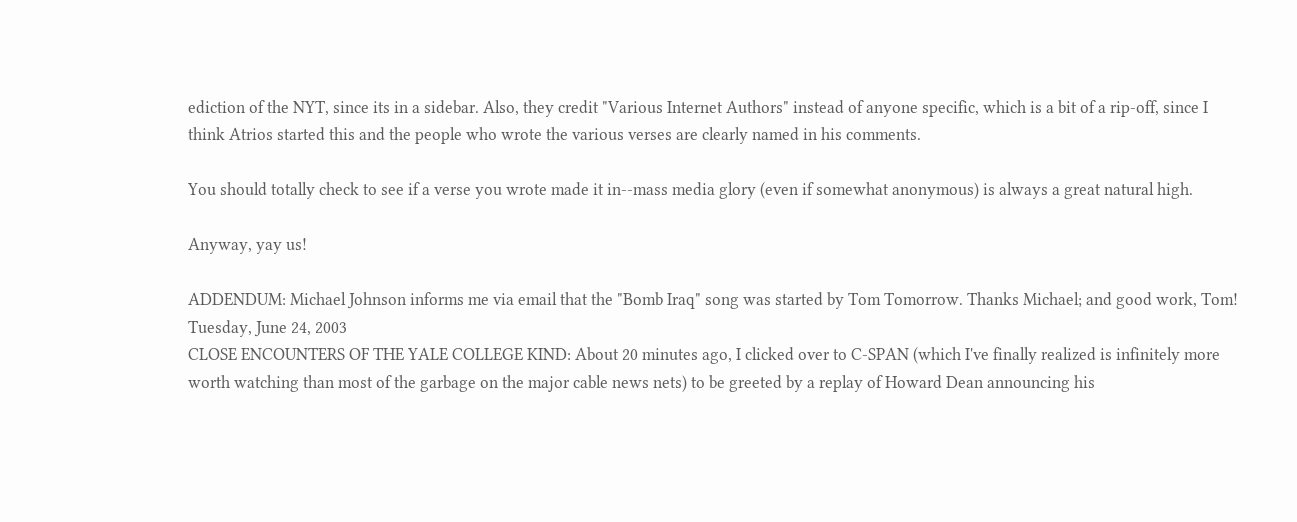ediction of the NYT, since its in a sidebar. Also, they credit "Various Internet Authors" instead of anyone specific, which is a bit of a rip-off, since I think Atrios started this and the people who wrote the various verses are clearly named in his comments.

You should totally check to see if a verse you wrote made it in--mass media glory (even if somewhat anonymous) is always a great natural high.

Anyway, yay us!

ADDENDUM: Michael Johnson informs me via email that the "Bomb Iraq" song was started by Tom Tomorrow. Thanks Michael; and good work, Tom!
Tuesday, June 24, 2003
CLOSE ENCOUNTERS OF THE YALE COLLEGE KIND: About 20 minutes ago, I clicked over to C-SPAN (which I've finally realized is infinitely more worth watching than most of the garbage on the major cable news nets) to be greeted by a replay of Howard Dean announcing his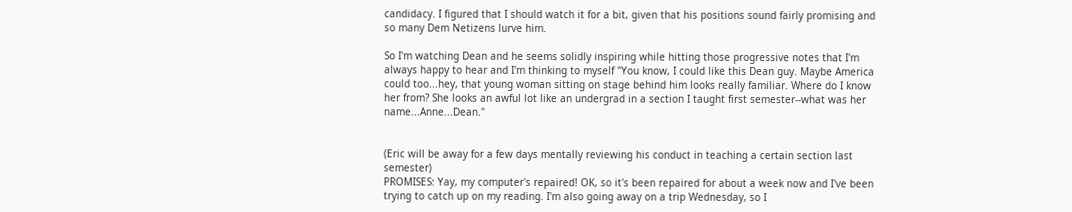candidacy. I figured that I should watch it for a bit, given that his positions sound fairly promising and so many Dem Netizens lurve him.

So I'm watching Dean and he seems solidly inspiring while hitting those progressive notes that I'm always happy to hear and I'm thinking to myself "You know, I could like this Dean guy. Maybe America could too...hey, that young woman sitting on stage behind him looks really familiar. Where do I know her from? She looks an awful lot like an undergrad in a section I taught first semester--what was her name...Anne...Dean."


(Eric will be away for a few days mentally reviewing his conduct in teaching a certain section last semester)
PROMISES: Yay, my computer's repaired! OK, so it's been repaired for about a week now and I've been trying to catch up on my reading. I'm also going away on a trip Wednesday, so I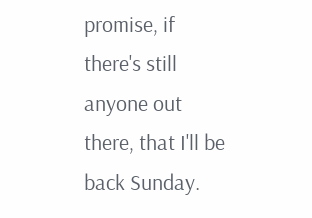promise, if there's still anyone out there, that I'll be back Sunday.